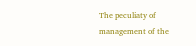The peculiaty of management of the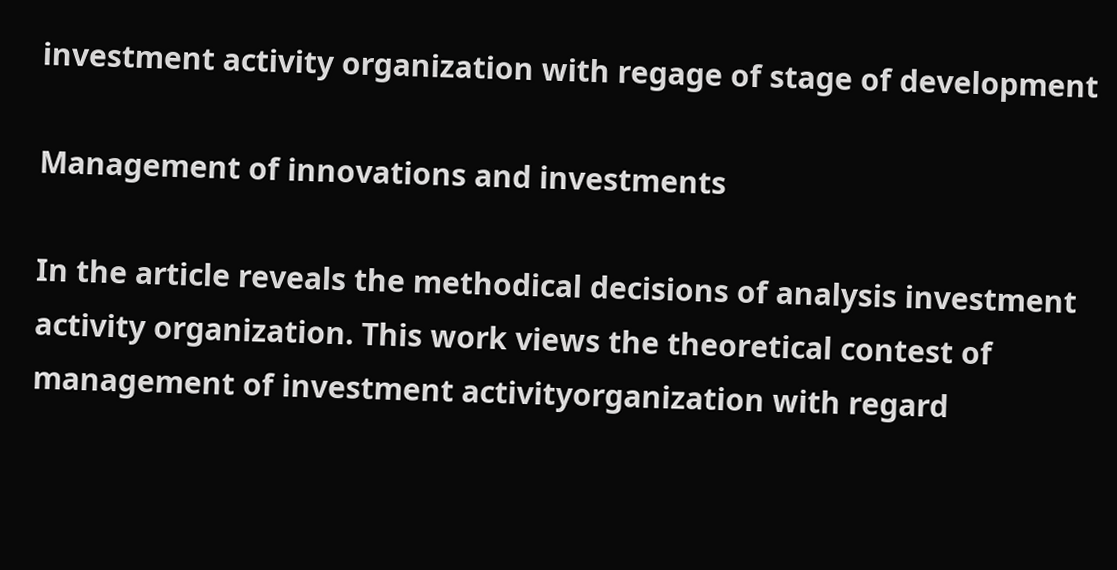investment activity organization with regage of stage of development

Management of innovations and investments

In the article reveals the methodical decisions of analysis investment activity organization. This work views the theoretical contest of management of investment activityorganization with regard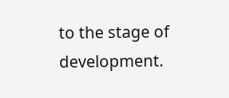to the stage of development.